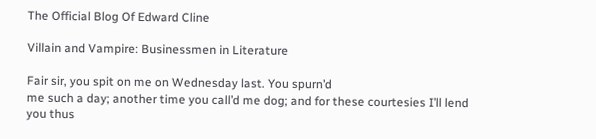The Official Blog Of Edward Cline

Villain and Vampire: Businessmen in Literature

Fair sir, you spit on me on Wednesday last. You spurn’d
me such a day; another time you call’d me dog; and for these courtesies I’ll lend
you thus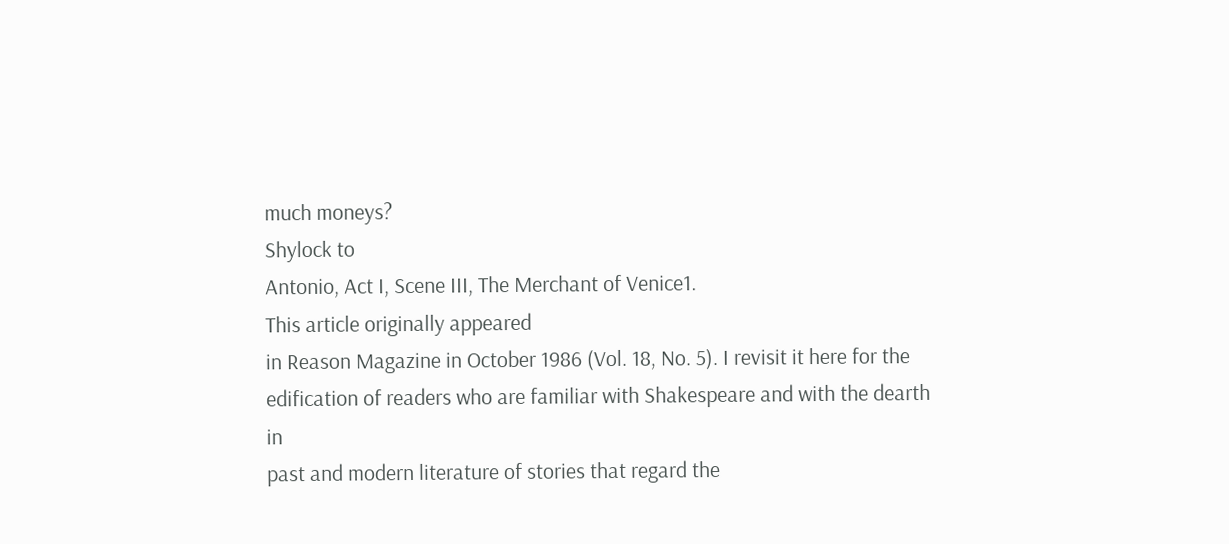much moneys?
Shylock to
Antonio, Act I, Scene III, The Merchant of Venice1.
This article originally appeared
in Reason Magazine in October 1986 (Vol. 18, No. 5). I revisit it here for the
edification of readers who are familiar with Shakespeare and with the dearth in
past and modern literature of stories that regard the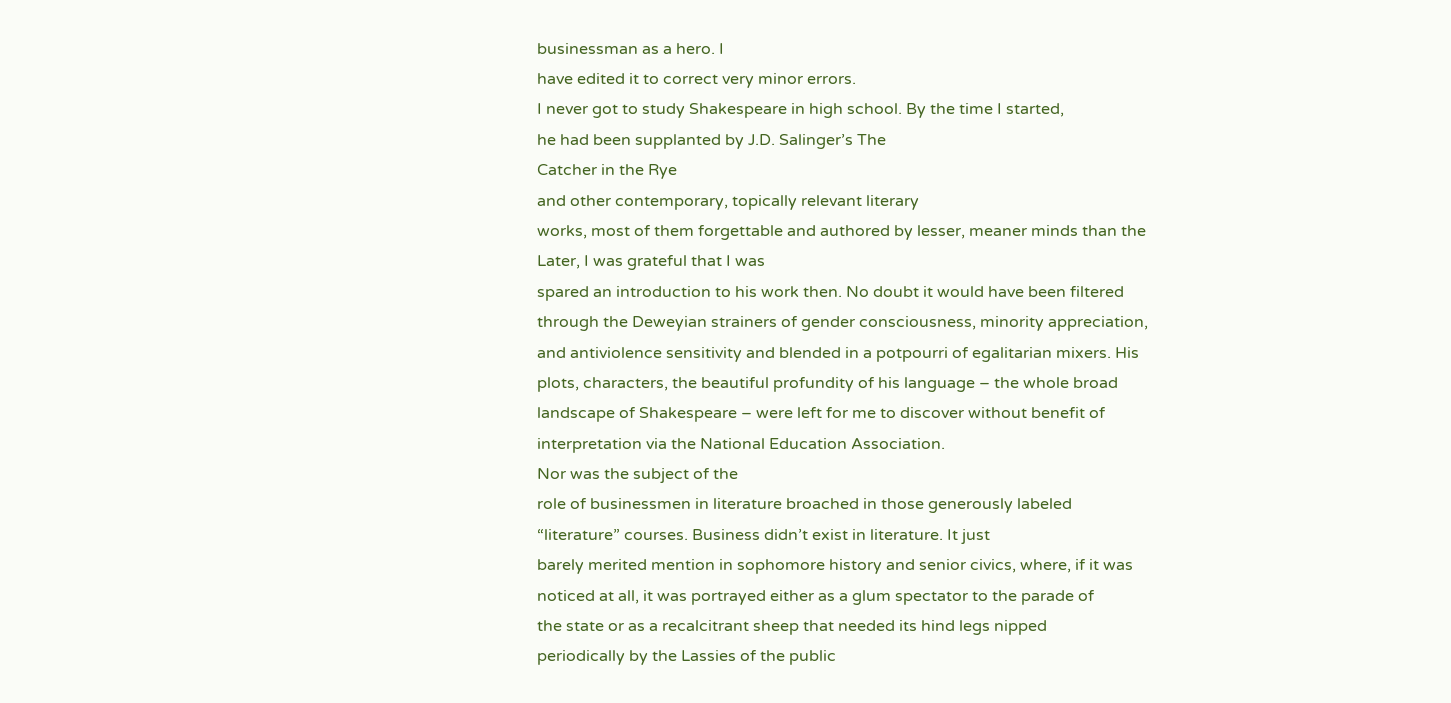businessman as a hero. I
have edited it to correct very minor errors.
I never got to study Shakespeare in high school. By the time I started,
he had been supplanted by J.D. Salinger’s The
Catcher in the Rye
and other contemporary, topically relevant literary
works, most of them forgettable and authored by lesser, meaner minds than the
Later, I was grateful that I was
spared an introduction to his work then. No doubt it would have been filtered
through the Deweyian strainers of gender consciousness, minority appreciation,
and antiviolence sensitivity and blended in a potpourri of egalitarian mixers. His
plots, characters, the beautiful profundity of his language – the whole broad
landscape of Shakespeare – were left for me to discover without benefit of
interpretation via the National Education Association.
Nor was the subject of the
role of businessmen in literature broached in those generously labeled
“literature” courses. Business didn’t exist in literature. It just
barely merited mention in sophomore history and senior civics, where, if it was
noticed at all, it was portrayed either as a glum spectator to the parade of
the state or as a recalcitrant sheep that needed its hind legs nipped
periodically by the Lassies of the public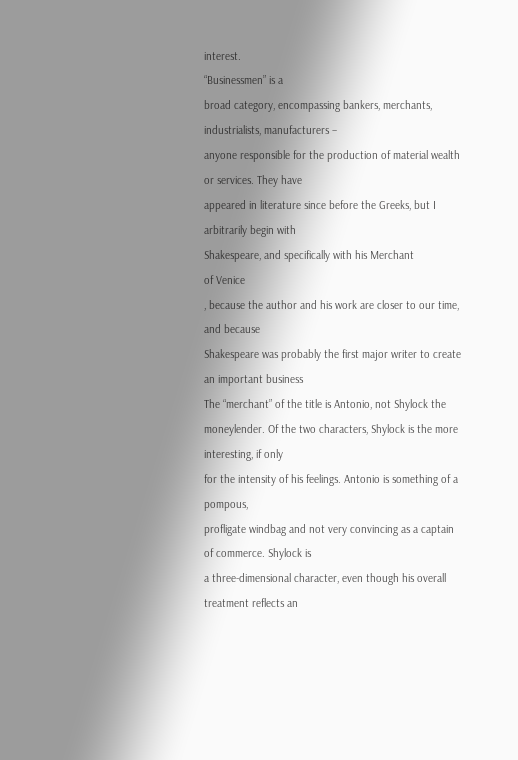interest.
“Businessmen” is a
broad category, encompassing bankers, merchants, industrialists, manufacturers –
anyone responsible for the production of material wealth or services. They have
appeared in literature since before the Greeks, but I arbitrarily begin with
Shakespeare, and specifically with his Merchant
of Venice
, because the author and his work are closer to our time, and because
Shakespeare was probably the first major writer to create an important business
The “merchant” of the title is Antonio, not Shylock the
moneylender. Of the two characters, Shylock is the more interesting, if only
for the intensity of his feelings. Antonio is something of a pompous,
profligate windbag and not very convincing as a captain of commerce. Shylock is
a three-dimensional character, even though his overall treatment reflects an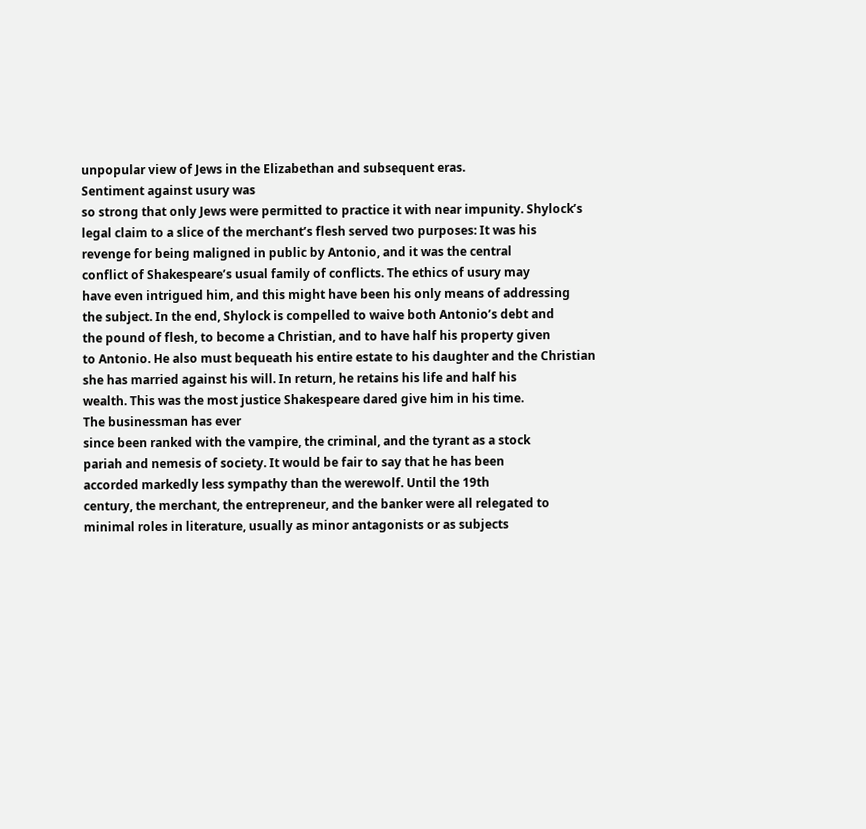unpopular view of Jews in the Elizabethan and subsequent eras.
Sentiment against usury was
so strong that only Jews were permitted to practice it with near impunity. Shylock’s
legal claim to a slice of the merchant’s flesh served two purposes: It was his
revenge for being maligned in public by Antonio, and it was the central
conflict of Shakespeare’s usual family of conflicts. The ethics of usury may
have even intrigued him, and this might have been his only means of addressing
the subject. In the end, Shylock is compelled to waive both Antonio’s debt and
the pound of flesh, to become a Christian, and to have half his property given
to Antonio. He also must bequeath his entire estate to his daughter and the Christian
she has married against his will. In return, he retains his life and half his
wealth. This was the most justice Shakespeare dared give him in his time.
The businessman has ever
since been ranked with the vampire, the criminal, and the tyrant as a stock
pariah and nemesis of society. It would be fair to say that he has been
accorded markedly less sympathy than the werewolf. Until the 19th
century, the merchant, the entrepreneur, and the banker were all relegated to
minimal roles in literature, usually as minor antagonists or as subjects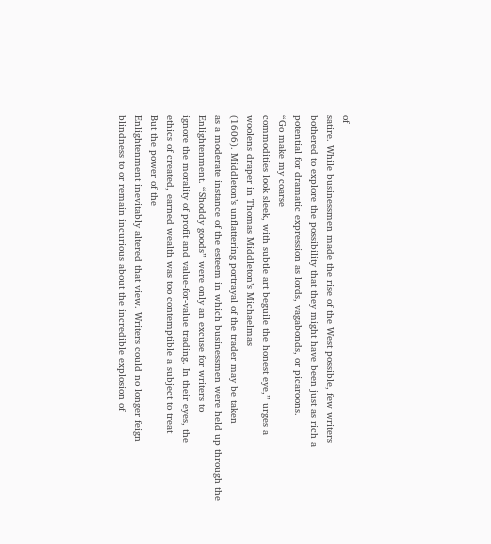of
satire. While businessmen made the rise of the West possible, few writers
bothered to explore the possibility that they might have been just as rich a
potential for dramatic expression as lords, vagabonds, or picaroons.
“Go make my coarse
commodities look sleek, with subtle art beguile the honest eye,” urges a
woolens draper in Thomas Middleton’s Michaelmas
(1606). Middleton’s unflattering portrayal of the trader may be taken
as a moderate instance of the esteem in which businessmen were held up through the
Enlightenment. “Shoddy goods” were only an excuse for writers to
ignore the morality of profit and value-for-value trading. In their eyes, the
ethics of created, earned wealth was too contemptible a subject to treat
But the power of the
Enlightenment inevitably altered that view. Writers could no longer feign
blindness to or remain incurious about the incredible explosion of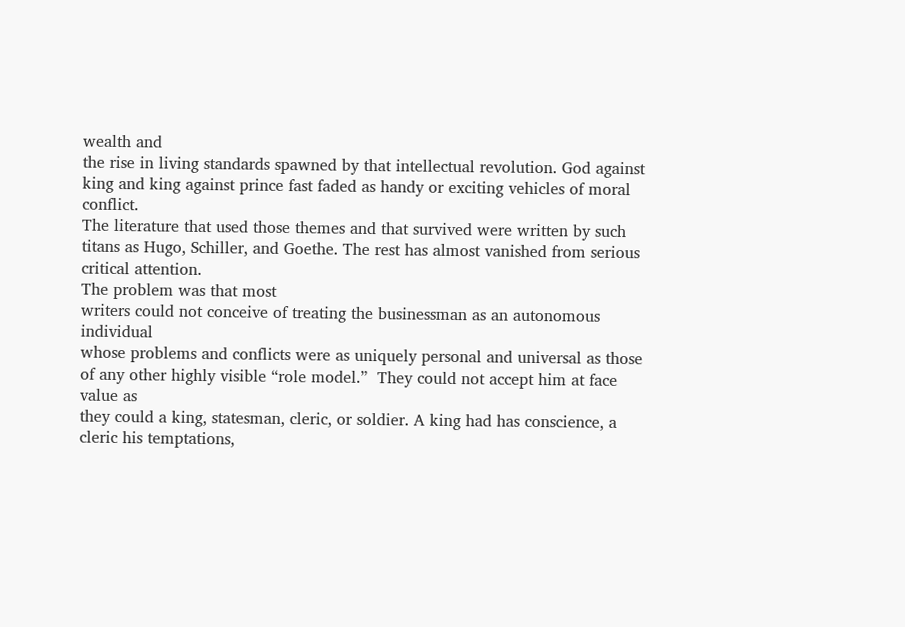wealth and
the rise in living standards spawned by that intellectual revolution. God against
king and king against prince fast faded as handy or exciting vehicles of moral conflict.
The literature that used those themes and that survived were written by such
titans as Hugo, Schiller, and Goethe. The rest has almost vanished from serious
critical attention.
The problem was that most
writers could not conceive of treating the businessman as an autonomous individual
whose problems and conflicts were as uniquely personal and universal as those
of any other highly visible “role model.”  They could not accept him at face value as
they could a king, statesman, cleric, or soldier. A king had has conscience, a
cleric his temptations,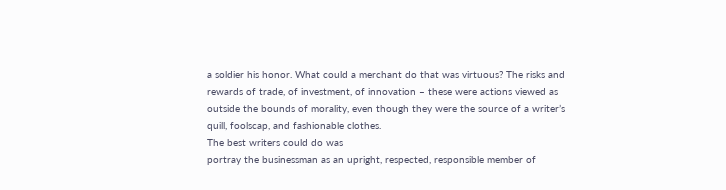a soldier his honor. What could a merchant do that was virtuous? The risks and
rewards of trade, of investment, of innovation – these were actions viewed as
outside the bounds of morality, even though they were the source of a writer’s
quill, foolscap, and fashionable clothes.
The best writers could do was
portray the businessman as an upright, respected, responsible member of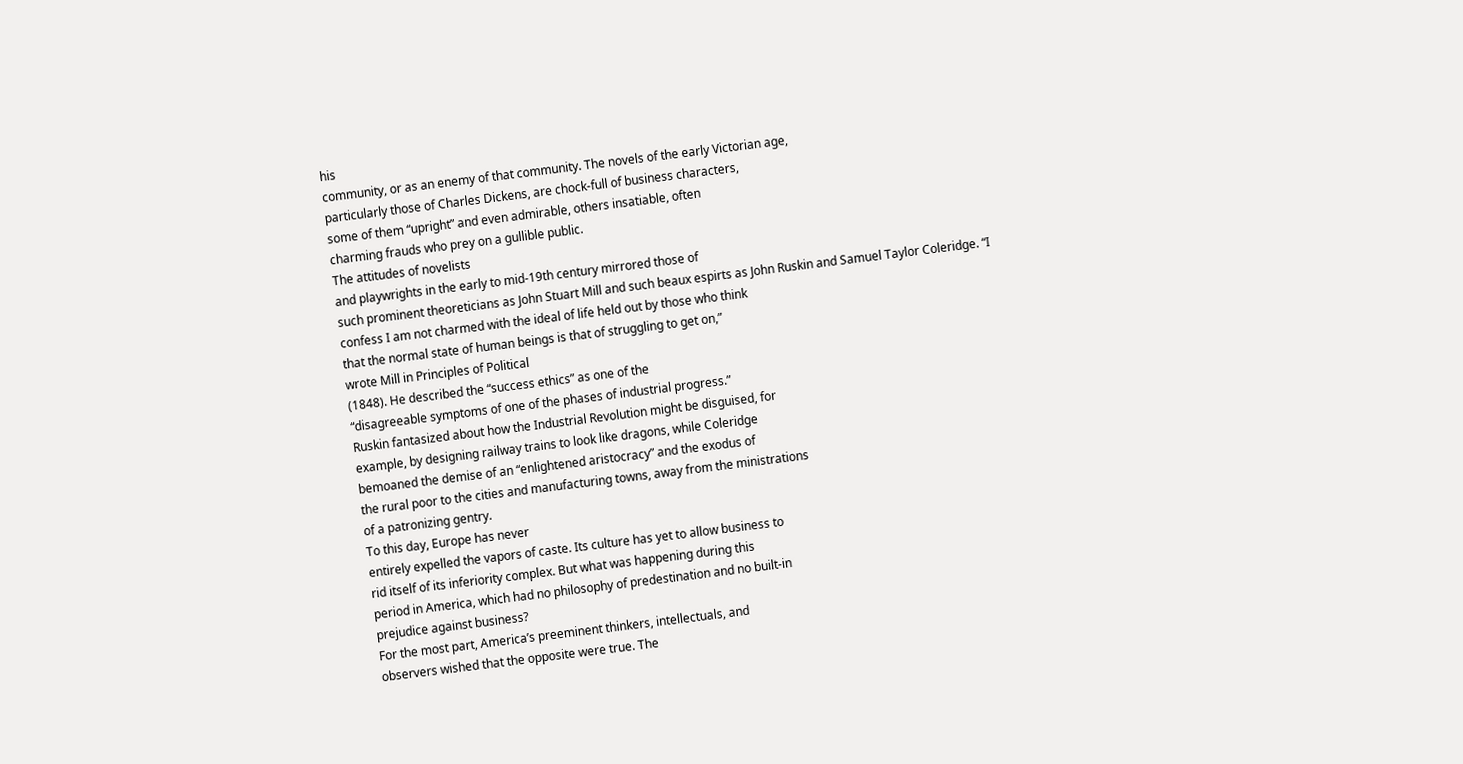his
community, or as an enemy of that community. The novels of the early Victorian age,
particularly those of Charles Dickens, are chock-full of business characters,
some of them “upright” and even admirable, others insatiable, often
charming frauds who prey on a gullible public.
The attitudes of novelists
and playwrights in the early to mid-19th century mirrored those of
such prominent theoreticians as John Stuart Mill and such beaux espirts as John Ruskin and Samuel Taylor Coleridge. “I
confess I am not charmed with the ideal of life held out by those who think
that the normal state of human beings is that of struggling to get on,”
wrote Mill in Principles of Political
(1848). He described the “success ethics” as one of the
“disagreeable symptoms of one of the phases of industrial progress.”
Ruskin fantasized about how the Industrial Revolution might be disguised, for
example, by designing railway trains to look like dragons, while Coleridge
bemoaned the demise of an “enlightened aristocracy” and the exodus of
the rural poor to the cities and manufacturing towns, away from the ministrations
of a patronizing gentry.
To this day, Europe has never
entirely expelled the vapors of caste. Its culture has yet to allow business to
rid itself of its inferiority complex. But what was happening during this
period in America, which had no philosophy of predestination and no built-in
prejudice against business?
For the most part, America’s preeminent thinkers, intellectuals, and
observers wished that the opposite were true. The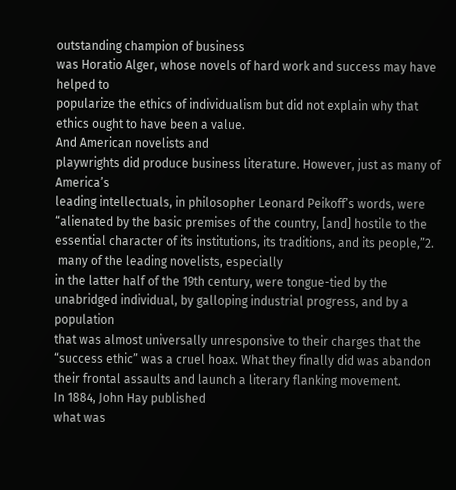outstanding champion of business
was Horatio Alger, whose novels of hard work and success may have helped to
popularize the ethics of individualism but did not explain why that ethics ought to have been a value.
And American novelists and
playwrights did produce business literature. However, just as many of America’s
leading intellectuals, in philosopher Leonard Peikoff’s words, were
“alienated by the basic premises of the country, [and] hostile to the
essential character of its institutions, its traditions, and its people,”2.
 many of the leading novelists, especially
in the latter half of the 19th century, were tongue-tied by the
unabridged individual, by galloping industrial progress, and by a population
that was almost universally unresponsive to their charges that the
“success ethic” was a cruel hoax. What they finally did was abandon
their frontal assaults and launch a literary flanking movement.
In 1884, John Hay published
what was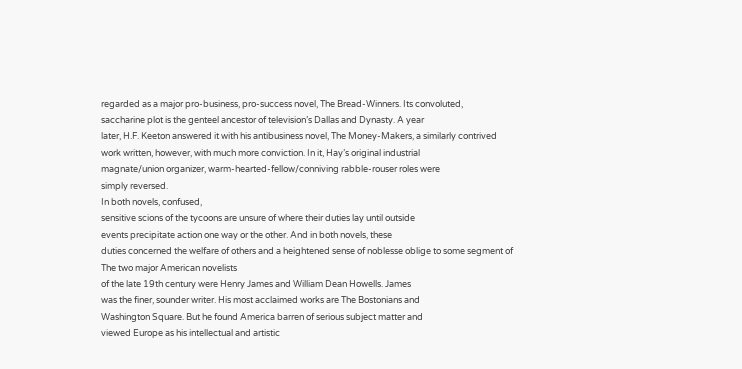regarded as a major pro-business, pro-success novel, The Bread-Winners. Its convoluted,
saccharine plot is the genteel ancestor of television’s Dallas and Dynasty. A year
later, H.F. Keeton answered it with his antibusiness novel, The Money-Makers, a similarly contrived
work written, however, with much more conviction. In it, Hay’s original industrial
magnate/union organizer, warm-hearted-fellow/conniving rabble-rouser roles were
simply reversed.
In both novels, confused,
sensitive scions of the tycoons are unsure of where their duties lay until outside
events precipitate action one way or the other. And in both novels, these
duties concerned the welfare of others and a heightened sense of noblesse oblige to some segment of
The two major American novelists
of the late 19th century were Henry James and William Dean Howells. James
was the finer, sounder writer. His most acclaimed works are The Bostonians and
Washington Square. But he found America barren of serious subject matter and
viewed Europe as his intellectual and artistic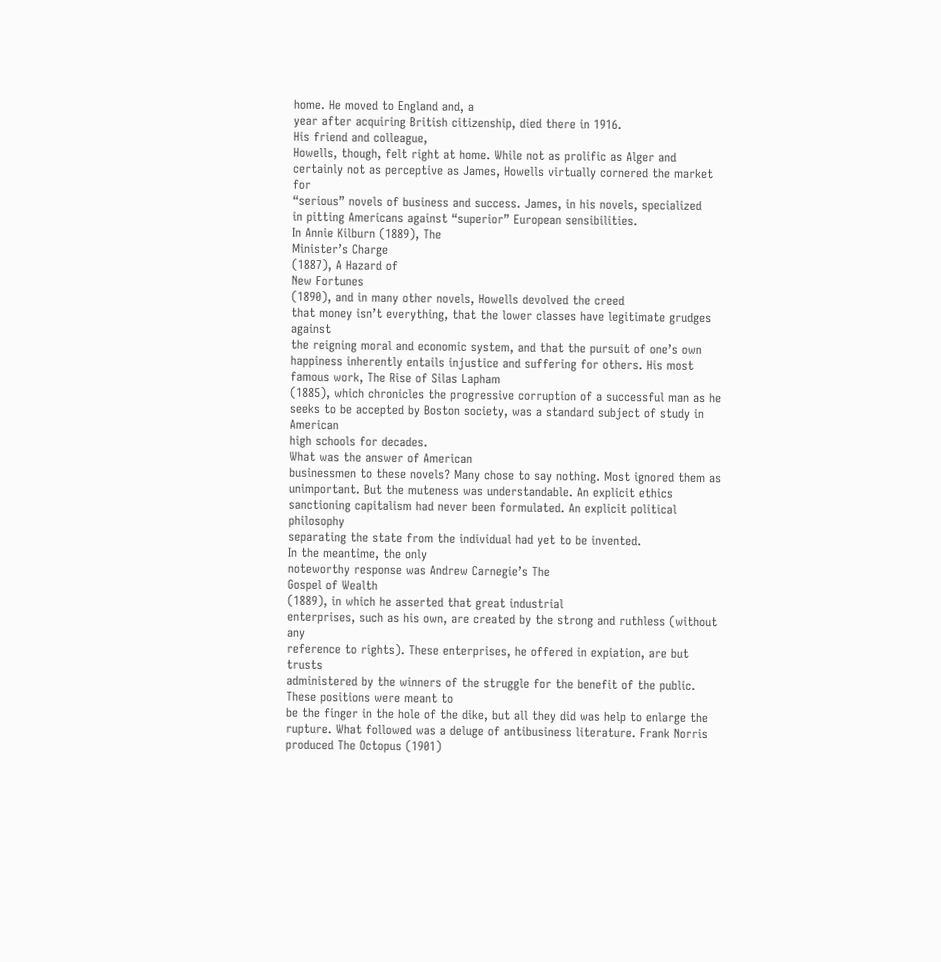home. He moved to England and, a
year after acquiring British citizenship, died there in 1916.
His friend and colleague,
Howells, though, felt right at home. While not as prolific as Alger and
certainly not as perceptive as James, Howells virtually cornered the market for
“serious” novels of business and success. James, in his novels, specialized
in pitting Americans against “superior” European sensibilities.
In Annie Kilburn (1889), The
Minister’s Charge
(1887), A Hazard of
New Fortunes
(1890), and in many other novels, Howells devolved the creed
that money isn’t everything, that the lower classes have legitimate grudges against
the reigning moral and economic system, and that the pursuit of one’s own
happiness inherently entails injustice and suffering for others. His most
famous work, The Rise of Silas Lapham
(1885), which chronicles the progressive corruption of a successful man as he
seeks to be accepted by Boston society, was a standard subject of study in American
high schools for decades.
What was the answer of American
businessmen to these novels? Many chose to say nothing. Most ignored them as
unimportant. But the muteness was understandable. An explicit ethics
sanctioning capitalism had never been formulated. An explicit political philosophy
separating the state from the individual had yet to be invented.
In the meantime, the only
noteworthy response was Andrew Carnegie’s The
Gospel of Wealth
(1889), in which he asserted that great industrial
enterprises, such as his own, are created by the strong and ruthless (without any
reference to rights). These enterprises, he offered in expiation, are but trusts
administered by the winners of the struggle for the benefit of the public.
These positions were meant to
be the finger in the hole of the dike, but all they did was help to enlarge the
rupture. What followed was a deluge of antibusiness literature. Frank Norris
produced The Octopus (1901)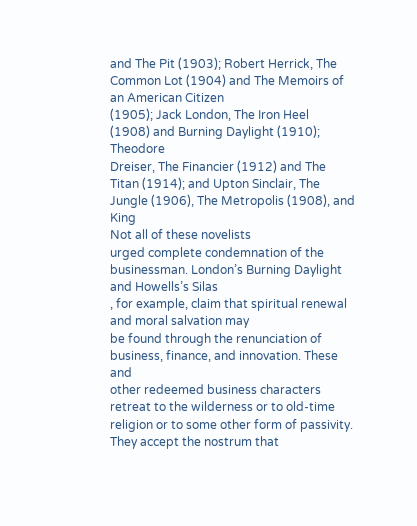and The Pit (1903); Robert Herrick, The Common Lot (1904) and The Memoirs of an American Citizen
(1905); Jack London, The Iron Heel
(1908) and Burning Daylight (1910); Theodore
Dreiser, The Financier (1912) and The
Titan (1914); and Upton Sinclair, The Jungle (1906), The Metropolis (1908), and King
Not all of these novelists
urged complete condemnation of the businessman. London’s Burning Daylight and Howells’s Silas
, for example, claim that spiritual renewal and moral salvation may
be found through the renunciation of business, finance, and innovation. These and
other redeemed business characters retreat to the wilderness or to old-time
religion or to some other form of passivity. They accept the nostrum that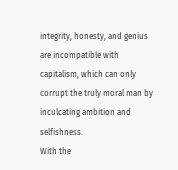integrity, honesty, and genius are incompatible with capitalism, which can only
corrupt the truly moral man by inculcating ambition and selfishness.
With the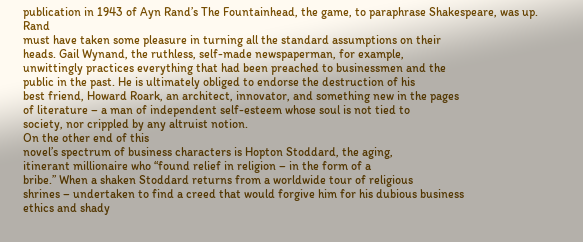publication in 1943 of Ayn Rand’s The Fountainhead, the game, to paraphrase Shakespeare, was up. Rand
must have taken some pleasure in turning all the standard assumptions on their
heads. Gail Wynand, the ruthless, self-made newspaperman, for example,
unwittingly practices everything that had been preached to businessmen and the
public in the past. He is ultimately obliged to endorse the destruction of his
best friend, Howard Roark, an architect, innovator, and something new in the pages
of literature – a man of independent self-esteem whose soul is not tied to
society, nor crippled by any altruist notion.
On the other end of this
novel’s spectrum of business characters is Hopton Stoddard, the aging,
itinerant millionaire who “found relief in religion – in the form of a
bribe.” When a shaken Stoddard returns from a worldwide tour of religious
shrines – undertaken to find a creed that would forgive him for his dubious business
ethics and shady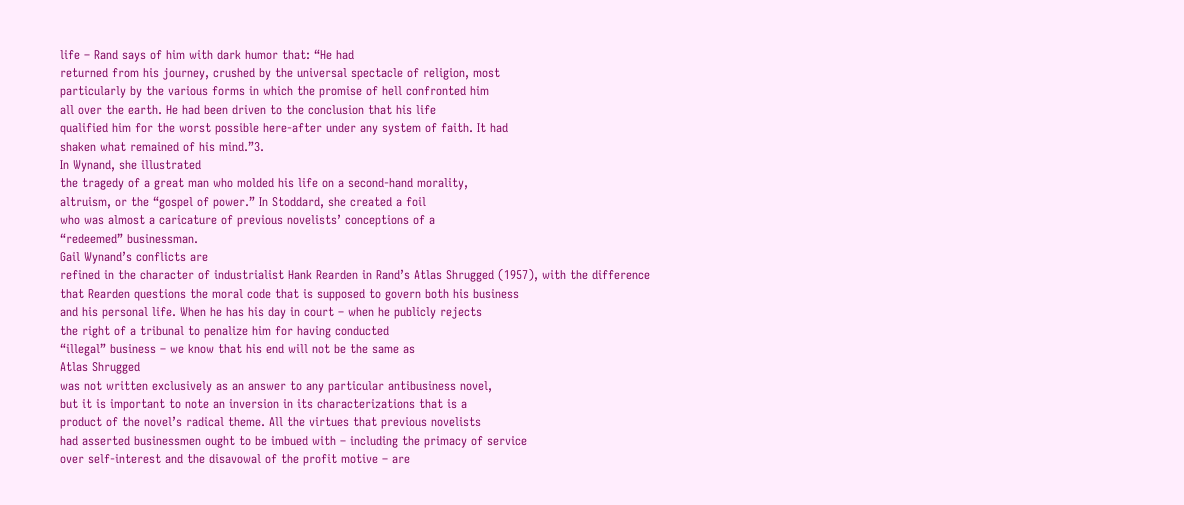life – Rand says of him with dark humor that: “He had
returned from his journey, crushed by the universal spectacle of religion, most
particularly by the various forms in which the promise of hell confronted him
all over the earth. He had been driven to the conclusion that his life
qualified him for the worst possible here-after under any system of faith. It had
shaken what remained of his mind.”3.
In Wynand, she illustrated
the tragedy of a great man who molded his life on a second-hand morality,
altruism, or the “gospel of power.” In Stoddard, she created a foil
who was almost a caricature of previous novelists’ conceptions of a
“redeemed” businessman.
Gail Wynand’s conflicts are
refined in the character of industrialist Hank Rearden in Rand’s Atlas Shrugged (1957), with the difference
that Rearden questions the moral code that is supposed to govern both his business
and his personal life. When he has his day in court – when he publicly rejects
the right of a tribunal to penalize him for having conducted
“illegal” business – we know that his end will not be the same as
Atlas Shrugged
was not written exclusively as an answer to any particular antibusiness novel,
but it is important to note an inversion in its characterizations that is a
product of the novel’s radical theme. All the virtues that previous novelists
had asserted businessmen ought to be imbued with – including the primacy of service
over self-interest and the disavowal of the profit motive – are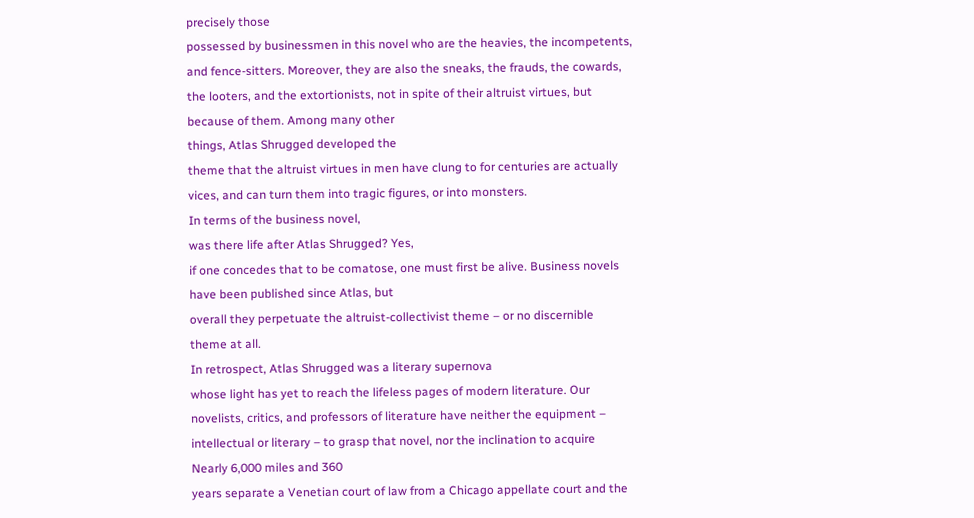precisely those
possessed by businessmen in this novel who are the heavies, the incompetents,
and fence-sitters. Moreover, they are also the sneaks, the frauds, the cowards,
the looters, and the extortionists, not in spite of their altruist virtues, but
because of them. Among many other
things, Atlas Shrugged developed the
theme that the altruist virtues in men have clung to for centuries are actually
vices, and can turn them into tragic figures, or into monsters.
In terms of the business novel,
was there life after Atlas Shrugged? Yes,
if one concedes that to be comatose, one must first be alive. Business novels
have been published since Atlas, but
overall they perpetuate the altruist-collectivist theme – or no discernible
theme at all.
In retrospect, Atlas Shrugged was a literary supernova
whose light has yet to reach the lifeless pages of modern literature. Our
novelists, critics, and professors of literature have neither the equipment –
intellectual or literary – to grasp that novel, nor the inclination to acquire
Nearly 6,000 miles and 360
years separate a Venetian court of law from a Chicago appellate court and the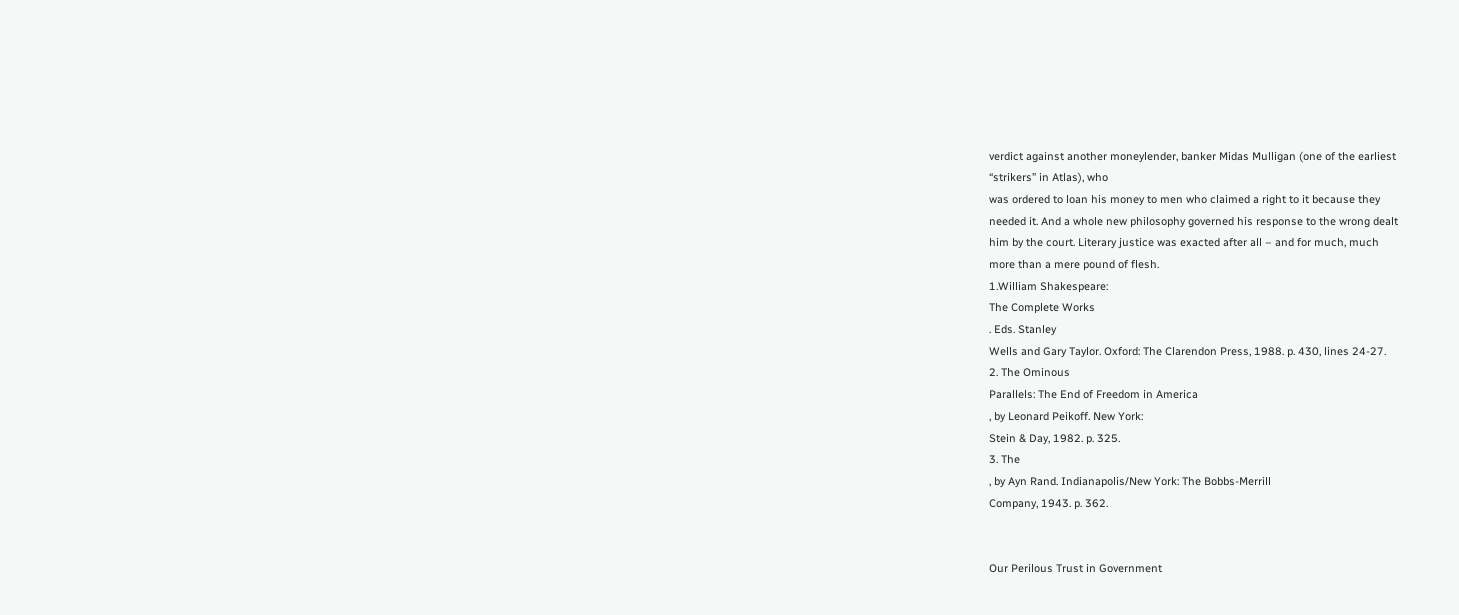verdict against another moneylender, banker Midas Mulligan (one of the earliest
“strikers” in Atlas), who
was ordered to loan his money to men who claimed a right to it because they
needed it. And a whole new philosophy governed his response to the wrong dealt
him by the court. Literary justice was exacted after all – and for much, much
more than a mere pound of flesh.
1.William Shakespeare:
The Complete Works
. Eds. Stanley
Wells and Gary Taylor. Oxford: The Clarendon Press, 1988. p. 430, lines 24-27.
2. The Ominous
Parallels: The End of Freedom in America
, by Leonard Peikoff. New York:
Stein & Day, 1982. p. 325.
3. The
, by Ayn Rand. Indianapolis/New York: The Bobbs-Merrill
Company, 1943. p. 362.


Our Perilous Trust in Government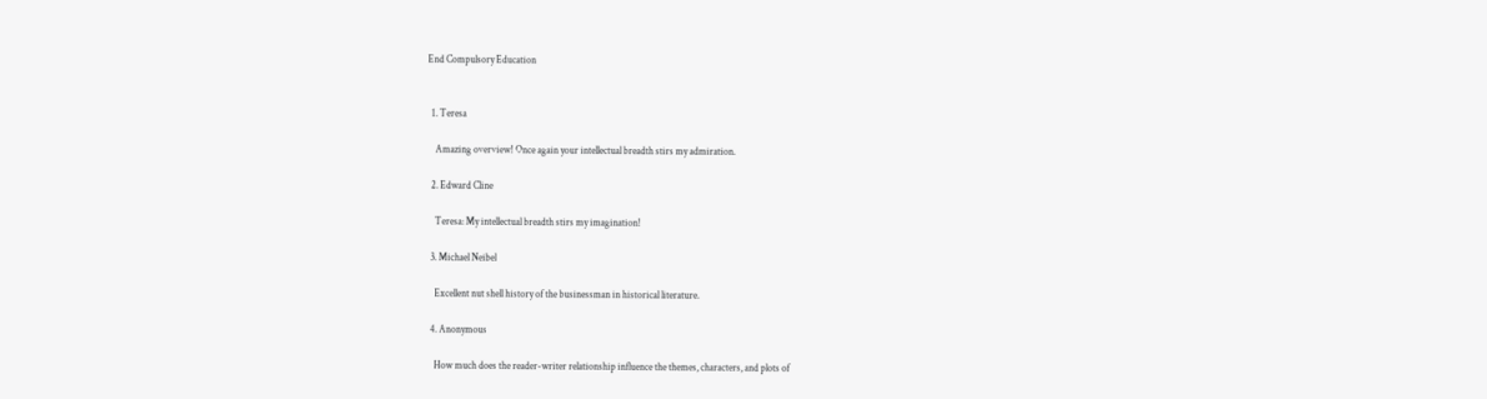End Compulsory Education


  1. Teresa

    Amazing overview! Once again your intellectual breadth stirs my admiration.

  2. Edward Cline

    Teresa: My intellectual breadth stirs my imagination!

  3. Michael Neibel

    Excellent nut shell history of the businessman in historical literature.

  4. Anonymous

    How much does the reader-writer relationship influence the themes, characters, and plots of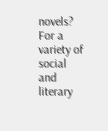novels? For a variety of social and literary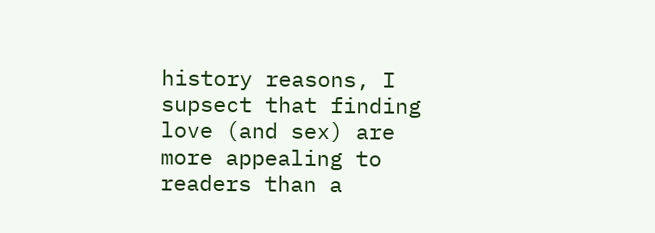history reasons, I supsect that finding love (and sex) are more appealing to readers than a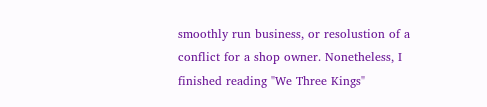smoothly run business, or resolustion of a conflict for a shop owner. Nonetheless, I finished reading "We Three Kings"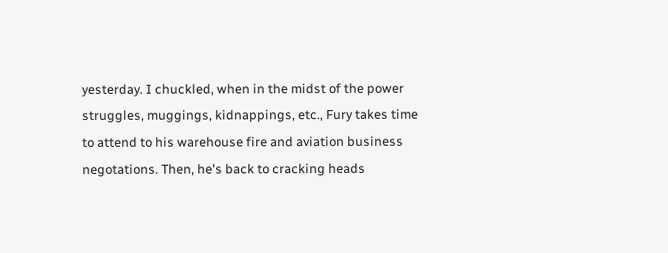yesterday. I chuckled, when in the midst of the power struggles, muggings, kidnappings, etc., Fury takes time to attend to his warehouse fire and aviation business negotations. Then, he's back to cracking heads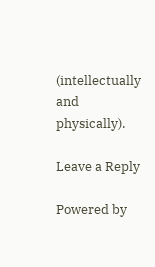(intellectually and physically).

Leave a Reply

Powered by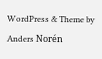WordPress & Theme by Anders Norén